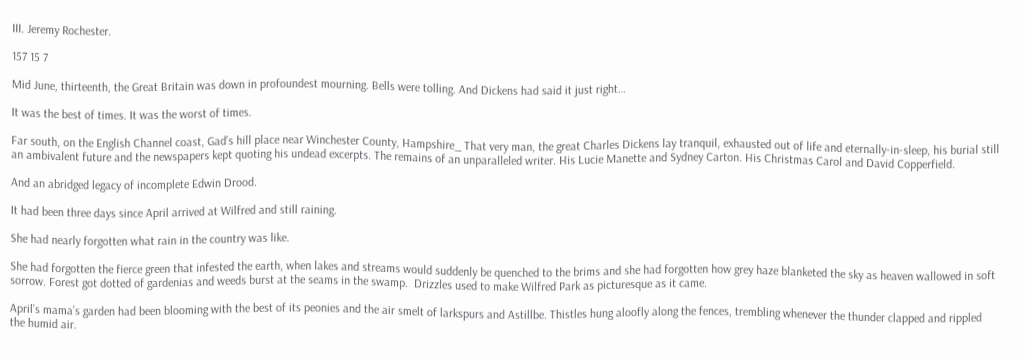III. Jeremy Rochester.

157 15 7

Mid June, thirteenth, the Great Britain was down in profoundest mourning. Bells were tolling. And Dickens had said it just right…

It was the best of times. It was the worst of times.

Far south, on the English Channel coast, Gad’s hill place near Winchester County, Hampshire_ That very man, the great Charles Dickens lay tranquil, exhausted out of life and eternally-in-sleep, his burial still an ambivalent future and the newspapers kept quoting his undead excerpts. The remains of an unparalleled writer. His Lucie Manette and Sydney Carton. His Christmas Carol and David Copperfield.

And an abridged legacy of incomplete Edwin Drood.

It had been three days since April arrived at Wilfred and still raining.

She had nearly forgotten what rain in the country was like.

She had forgotten the fierce green that infested the earth, when lakes and streams would suddenly be quenched to the brims and she had forgotten how grey haze blanketed the sky as heaven wallowed in soft sorrow. Forest got dotted of gardenias and weeds burst at the seams in the swamp.  Drizzles used to make Wilfred Park as picturesque as it came.

April’s mama’s garden had been blooming with the best of its peonies and the air smelt of larkspurs and Astillbe. Thistles hung aloofly along the fences, trembling whenever the thunder clapped and rippled the humid air.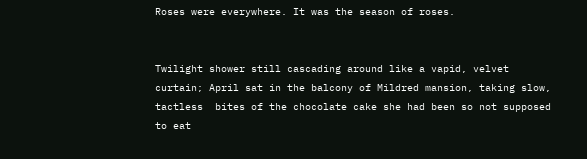Roses were everywhere. It was the season of roses.


Twilight shower still cascading around like a vapid, velvet curtain; April sat in the balcony of Mildred mansion, taking slow, tactless  bites of the chocolate cake she had been so not supposed to eat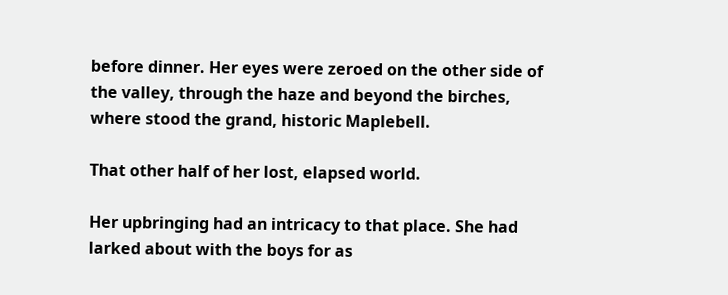before dinner. Her eyes were zeroed on the other side of the valley, through the haze and beyond the birches, where stood the grand, historic Maplebell.

That other half of her lost, elapsed world.

Her upbringing had an intricacy to that place. She had larked about with the boys for as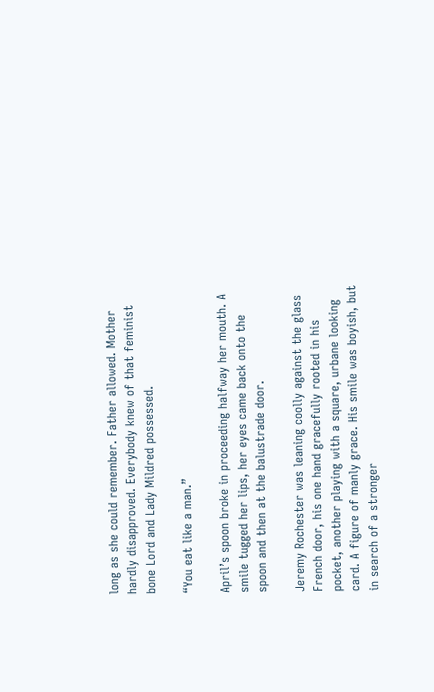long as she could remember. Father allowed. Mother hardly disapproved. Everybody knew of that feminist bone Lord and Lady Mildred possessed.

“You eat like a man.”

April’s spoon broke in proceeding halfway her mouth. A smile tugged her lips, her eyes came back onto the spoon and then at the balustrade door.

Jeremy Rochester was leaning coolly against the glass French door, his one hand gracefully rooted in his pocket, another playing with a square, urbane looking card. A figure of manly grace. His smile was boyish, but in search of a stronger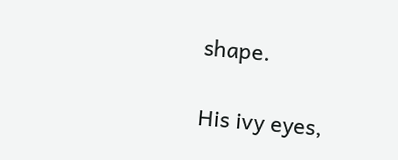shape.

His ivy eyes,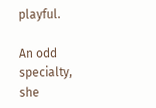playful.

An odd specialty, she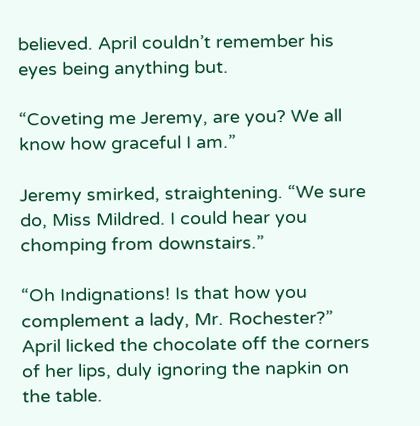believed. April couldn’t remember his eyes being anything but.

“Coveting me Jeremy, are you? We all know how graceful I am.”

Jeremy smirked, straightening. “We sure do, Miss Mildred. I could hear you chomping from downstairs.”

“Oh Indignations! Is that how you complement a lady, Mr. Rochester?” April licked the chocolate off the corners of her lips, duly ignoring the napkin on the table.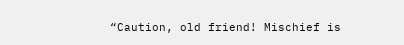“Caution, old friend! Mischief is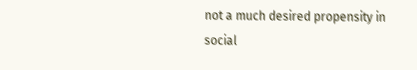not a much desired propensity in social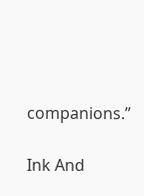companions.”

Ink And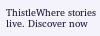ThistleWhere stories live. Discover now